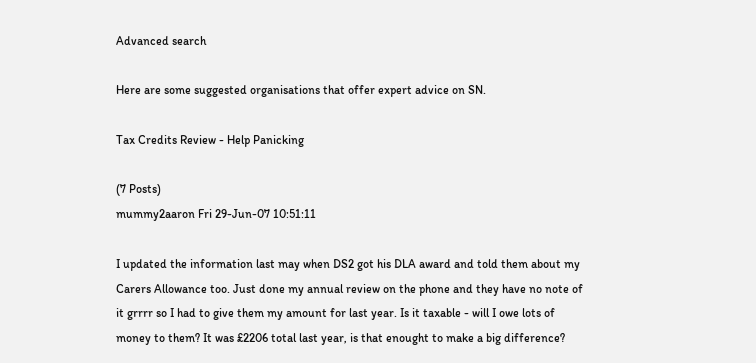Advanced search

Here are some suggested organisations that offer expert advice on SN.

Tax Credits Review - Help Panicking

(7 Posts)
mummy2aaron Fri 29-Jun-07 10:51:11

I updated the information last may when DS2 got his DLA award and told them about my Carers Allowance too. Just done my annual review on the phone and they have no note of it grrrr so I had to give them my amount for last year. Is it taxable - will I owe lots of money to them? It was £2206 total last year, is that enought to make a big difference?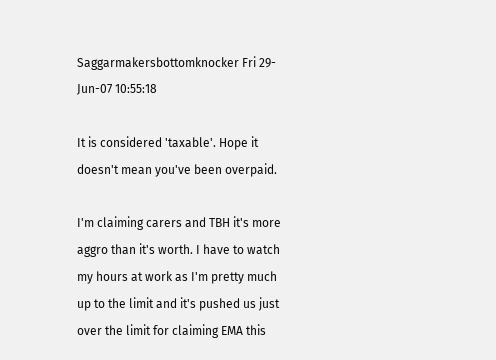Saggarmakersbottomknocker Fri 29-Jun-07 10:55:18

It is considered 'taxable'. Hope it doesn't mean you've been overpaid.

I'm claiming carers and TBH it's more aggro than it's worth. I have to watch my hours at work as I'm pretty much up to the limit and it's pushed us just over the limit for claiming EMA this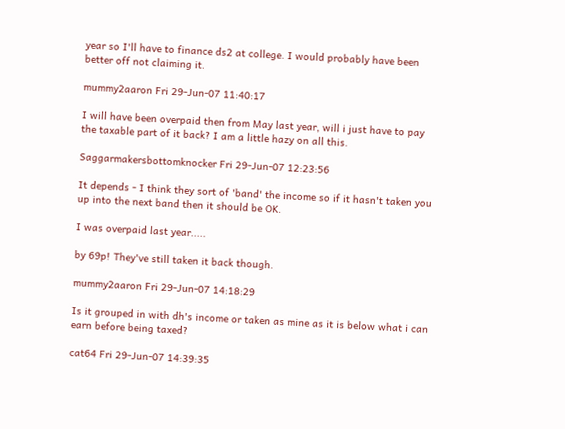year so I'll have to finance ds2 at college. I would probably have been better off not claiming it.

mummy2aaron Fri 29-Jun-07 11:40:17

I will have been overpaid then from May last year, will i just have to pay the taxable part of it back? I am a little hazy on all this.

Saggarmakersbottomknocker Fri 29-Jun-07 12:23:56

It depends - I think they sort of 'band' the income so if it hasn't taken you up into the next band then it should be OK.

I was overpaid last year.....

by 69p! They've still taken it back though.

mummy2aaron Fri 29-Jun-07 14:18:29

Is it grouped in with dh's income or taken as mine as it is below what i can earn before being taxed?

cat64 Fri 29-Jun-07 14:39:35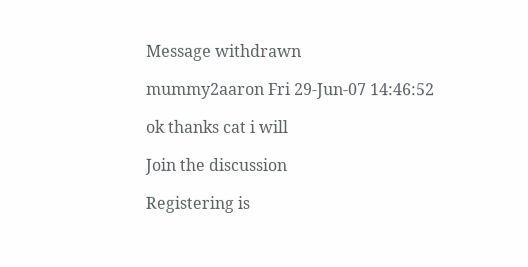Message withdrawn

mummy2aaron Fri 29-Jun-07 14:46:52

ok thanks cat i will

Join the discussion

Registering is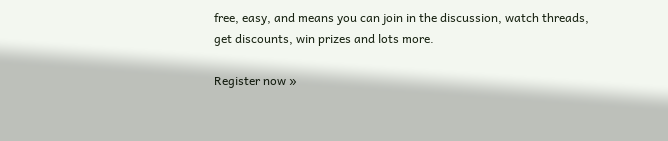free, easy, and means you can join in the discussion, watch threads, get discounts, win prizes and lots more.

Register now »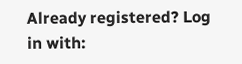Already registered? Log in with: